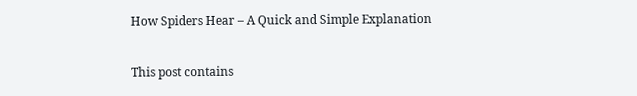How Spiders Hear – A Quick and Simple Explanation

This post contains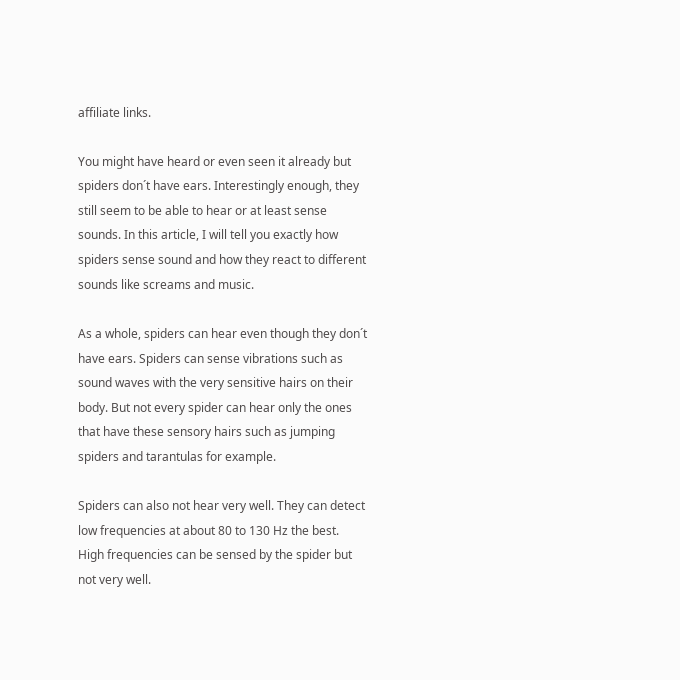affiliate links.

You might have heard or even seen it already but spiders don´t have ears. Interestingly enough, they still seem to be able to hear or at least sense sounds. In this article, I will tell you exactly how spiders sense sound and how they react to different sounds like screams and music.

As a whole, spiders can hear even though they don´t have ears. Spiders can sense vibrations such as sound waves with the very sensitive hairs on their body. But not every spider can hear only the ones that have these sensory hairs such as jumping spiders and tarantulas for example.

Spiders can also not hear very well. They can detect low frequencies at about 80 to 130 Hz the best. High frequencies can be sensed by the spider but not very well.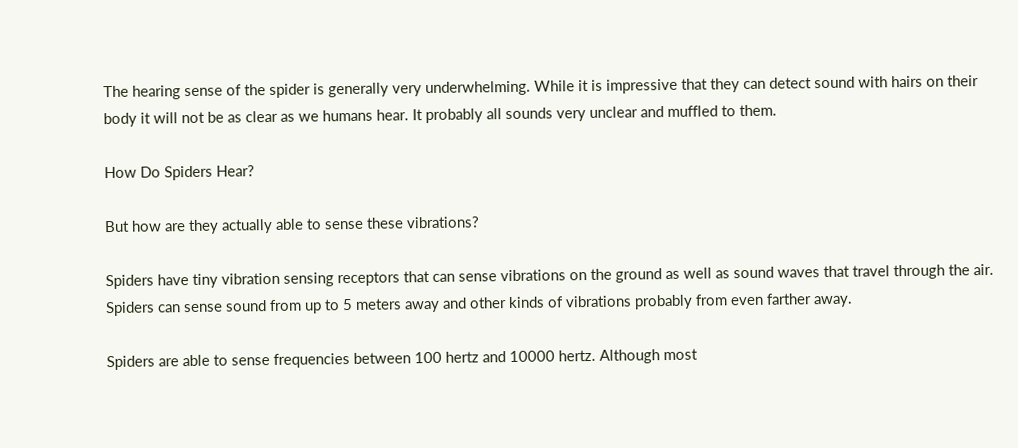The hearing sense of the spider is generally very underwhelming. While it is impressive that they can detect sound with hairs on their body it will not be as clear as we humans hear. It probably all sounds very unclear and muffled to them.

How Do Spiders Hear?

But how are they actually able to sense these vibrations?

Spiders have tiny vibration sensing receptors that can sense vibrations on the ground as well as sound waves that travel through the air. Spiders can sense sound from up to 5 meters away and other kinds of vibrations probably from even farther away.

Spiders are able to sense frequencies between 100 hertz and 10000 hertz. Although most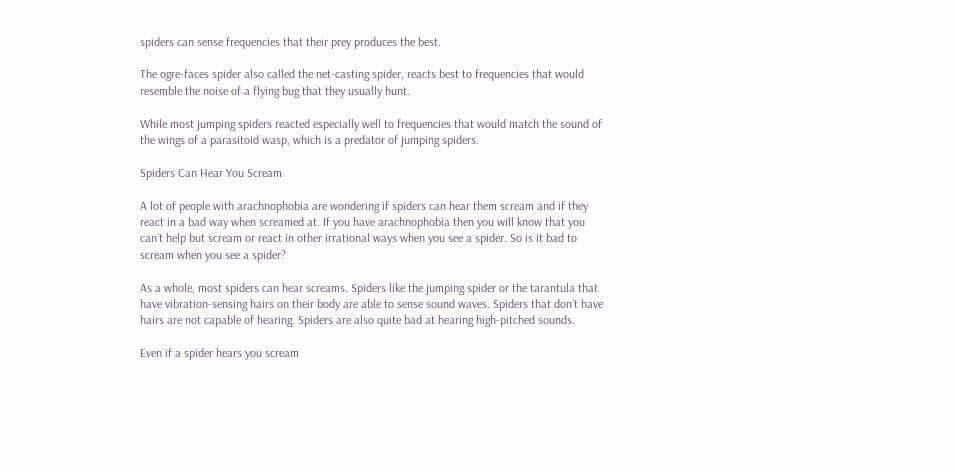spiders can sense frequencies that their prey produces the best.

The ogre-faces spider also called the net-casting spider, reacts best to frequencies that would resemble the noise of a flying bug that they usually hunt.

While most jumping spiders reacted especially well to frequencies that would match the sound of the wings of a parasitoid wasp, which is a predator of jumping spiders.

Spiders Can Hear You Scream

A lot of people with arachnophobia are wondering if spiders can hear them scream and if they react in a bad way when screamed at. If you have arachnophobia then you will know that you can´t help but scream or react in other irrational ways when you see a spider. So is it bad to scream when you see a spider?

As a whole, most spiders can hear screams. Spiders like the jumping spider or the tarantula that have vibration-sensing hairs on their body are able to sense sound waves. Spiders that don´t have hairs are not capable of hearing. Spiders are also quite bad at hearing high-pitched sounds.

Even if a spider hears you scream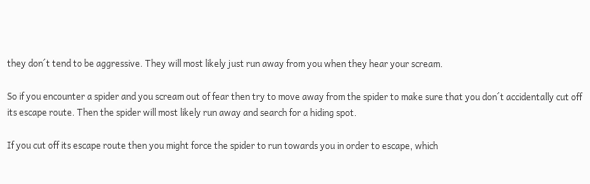they don´t tend to be aggressive. They will most likely just run away from you when they hear your scream.

So if you encounter a spider and you scream out of fear then try to move away from the spider to make sure that you don´t accidentally cut off its escape route. Then the spider will most likely run away and search for a hiding spot.

If you cut off its escape route then you might force the spider to run towards you in order to escape, which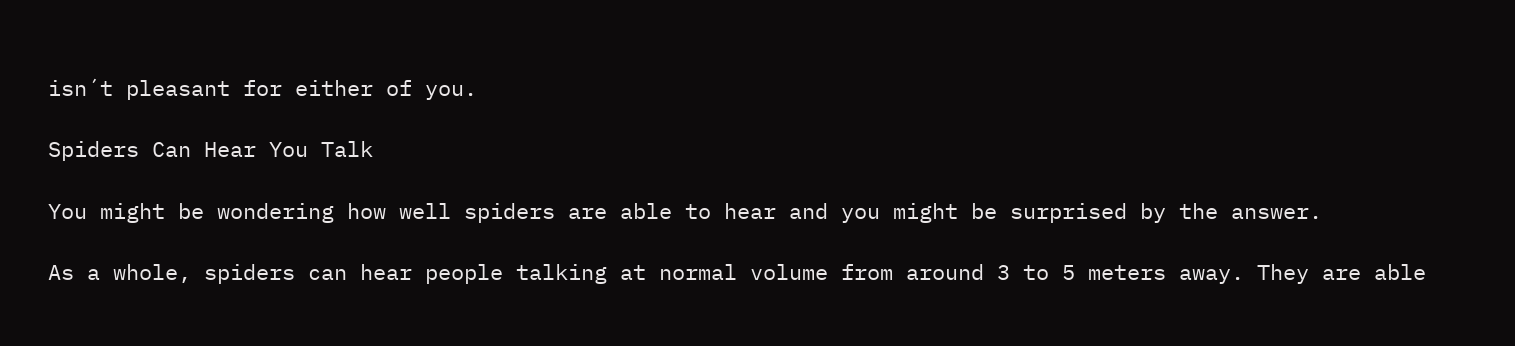isn´t pleasant for either of you.

Spiders Can Hear You Talk

You might be wondering how well spiders are able to hear and you might be surprised by the answer.

As a whole, spiders can hear people talking at normal volume from around 3 to 5 meters away. They are able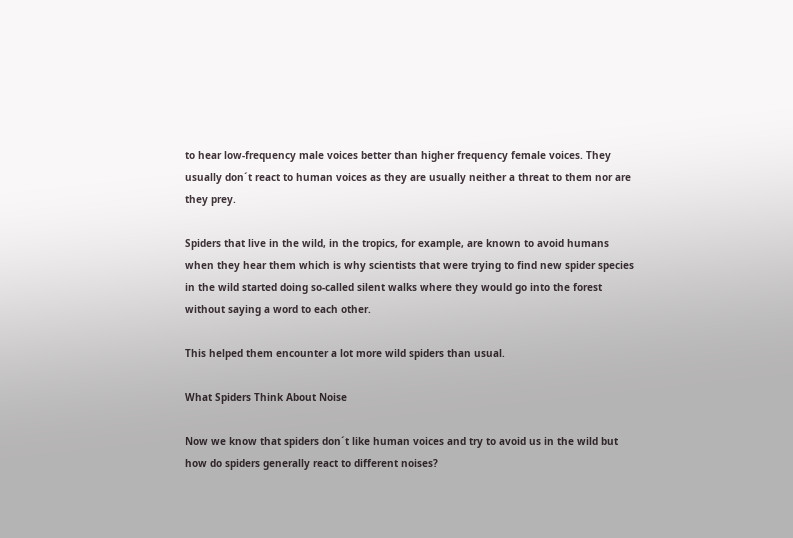to hear low-frequency male voices better than higher frequency female voices. They usually don´t react to human voices as they are usually neither a threat to them nor are they prey.

Spiders that live in the wild, in the tropics, for example, are known to avoid humans when they hear them which is why scientists that were trying to find new spider species in the wild started doing so-called silent walks where they would go into the forest without saying a word to each other.

This helped them encounter a lot more wild spiders than usual.

What Spiders Think About Noise

Now we know that spiders don´t like human voices and try to avoid us in the wild but how do spiders generally react to different noises?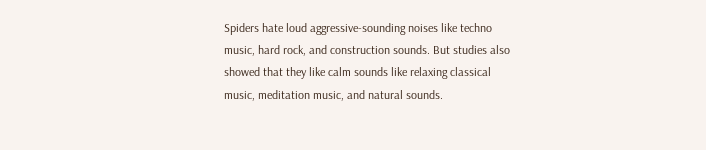Spiders hate loud aggressive-sounding noises like techno music, hard rock, and construction sounds. But studies also showed that they like calm sounds like relaxing classical music, meditation music, and natural sounds.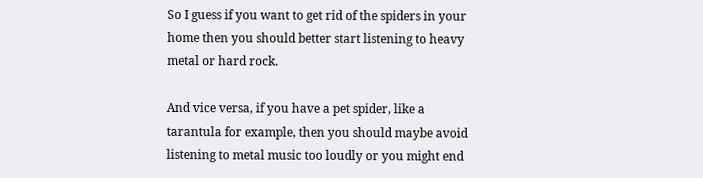So I guess if you want to get rid of the spiders in your home then you should better start listening to heavy metal or hard rock.

And vice versa, if you have a pet spider, like a tarantula for example, then you should maybe avoid listening to metal music too loudly or you might end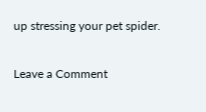up stressing your pet spider.

Leave a Comment